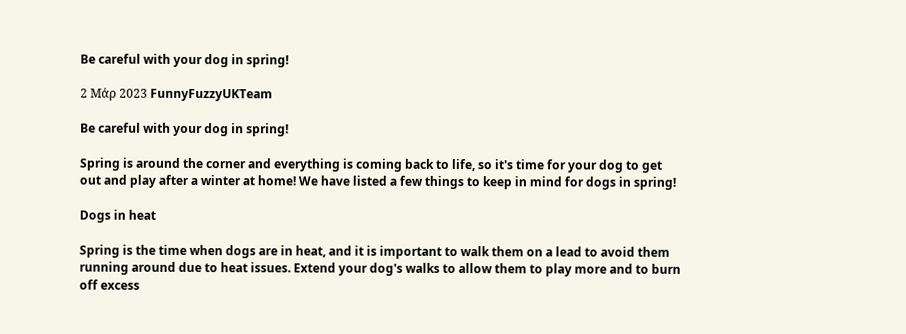Be careful with your dog in spring!

2 Μάρ 2023 FunnyFuzzyUKTeam

Be careful with your dog in spring!

Spring is around the corner and everything is coming back to life, so it's time for your dog to get out and play after a winter at home! We have listed a few things to keep in mind for dogs in spring!

Dogs in heat

Spring is the time when dogs are in heat, and it is important to walk them on a lead to avoid them running around due to heat issues. Extend your dog's walks to allow them to play more and to burn off excess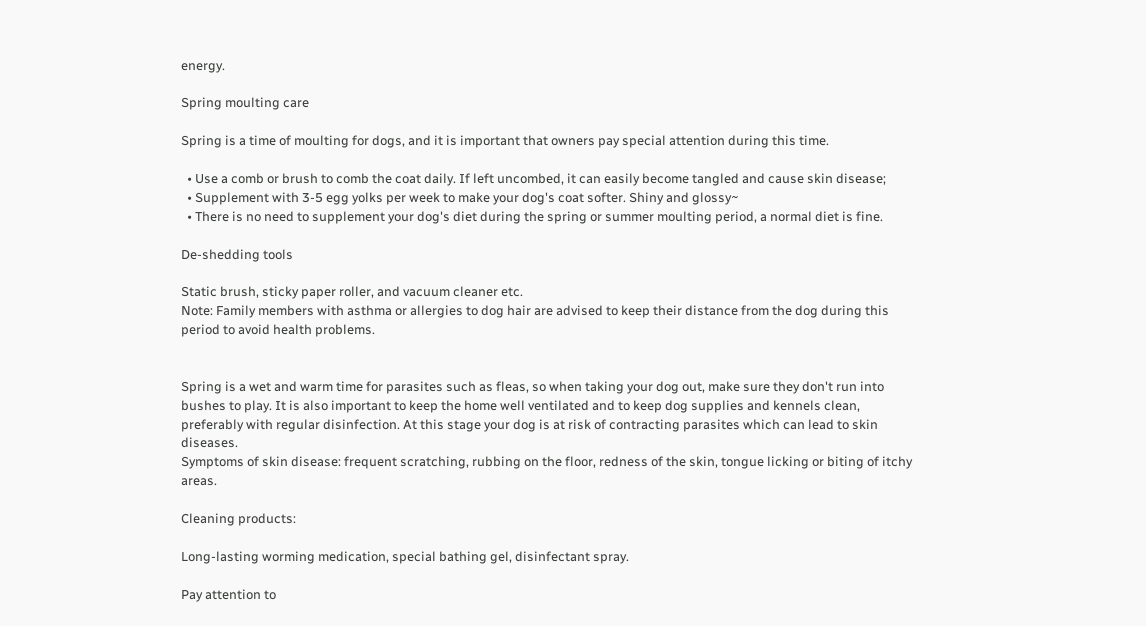energy.

Spring moulting care

Spring is a time of moulting for dogs, and it is important that owners pay special attention during this time.

  • Use a comb or brush to comb the coat daily. If left uncombed, it can easily become tangled and cause skin disease;
  • Supplement with 3-5 egg yolks per week to make your dog's coat softer. Shiny and glossy~
  • There is no need to supplement your dog's diet during the spring or summer moulting period, a normal diet is fine.

De-shedding tools

Static brush, sticky paper roller, and vacuum cleaner etc.
Note: Family members with asthma or allergies to dog hair are advised to keep their distance from the dog during this period to avoid health problems.


Spring is a wet and warm time for parasites such as fleas, so when taking your dog out, make sure they don't run into bushes to play. It is also important to keep the home well ventilated and to keep dog supplies and kennels clean, preferably with regular disinfection. At this stage your dog is at risk of contracting parasites which can lead to skin diseases.
Symptoms of skin disease: frequent scratching, rubbing on the floor, redness of the skin, tongue licking or biting of itchy areas.

Cleaning products:

Long-lasting worming medication, special bathing gel, disinfectant spray.

Pay attention to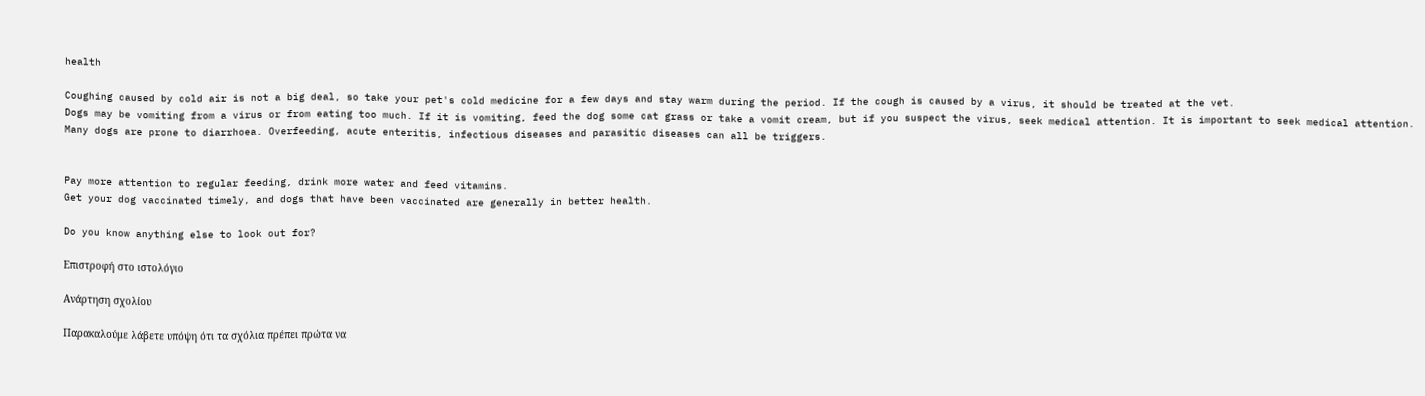health

Coughing caused by cold air is not a big deal, so take your pet's cold medicine for a few days and stay warm during the period. If the cough is caused by a virus, it should be treated at the vet.
Dogs may be vomiting from a virus or from eating too much. If it is vomiting, feed the dog some cat grass or take a vomit cream, but if you suspect the virus, seek medical attention. It is important to seek medical attention.
Many dogs are prone to diarrhoea. Overfeeding, acute enteritis, infectious diseases and parasitic diseases can all be triggers.


Pay more attention to regular feeding, drink more water and feed vitamins.
Get your dog vaccinated timely, and dogs that have been vaccinated are generally in better health.

Do you know anything else to look out for?

Επιστροφή στο ιστολόγιο

Ανάρτηση σχολίου

Παρακαλούμε λάβετε υπόψη ότι τα σχόλια πρέπει πρώτα να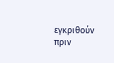εγκριθούν πριν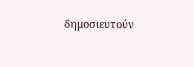δημοσιευτούν